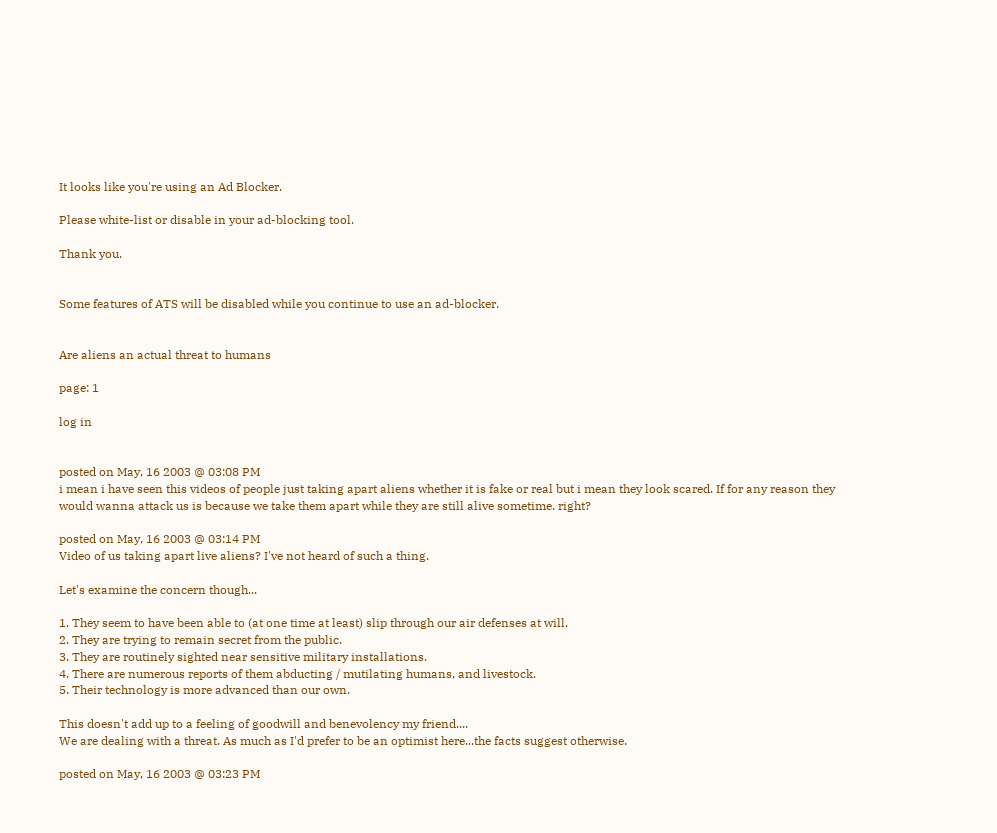It looks like you're using an Ad Blocker.

Please white-list or disable in your ad-blocking tool.

Thank you.


Some features of ATS will be disabled while you continue to use an ad-blocker.


Are aliens an actual threat to humans

page: 1

log in


posted on May, 16 2003 @ 03:08 PM
i mean i have seen this videos of people just taking apart aliens whether it is fake or real but i mean they look scared. If for any reason they would wanna attack us is because we take them apart while they are still alive sometime. right?

posted on May, 16 2003 @ 03:14 PM
Video of us taking apart live aliens? I've not heard of such a thing.

Let's examine the concern though...

1. They seem to have been able to (at one time at least) slip through our air defenses at will.
2. They are trying to remain secret from the public.
3. They are routinely sighted near sensitive military installations.
4. There are numerous reports of them abducting / mutilating humans, and livestock.
5. Their technology is more advanced than our own.

This doesn't add up to a feeling of goodwill and benevolency my friend....
We are dealing with a threat. As much as I'd prefer to be an optimist here...the facts suggest otherwise.

posted on May, 16 2003 @ 03:23 PM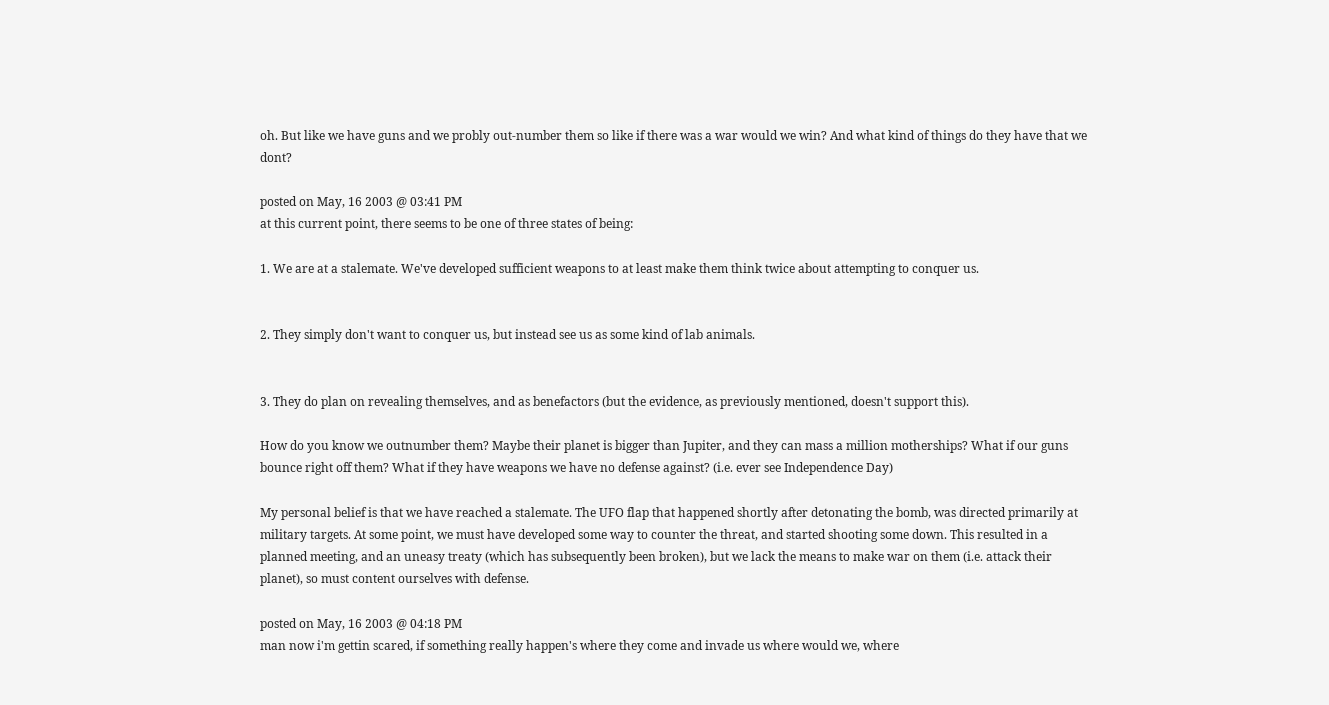oh. But like we have guns and we probly out-number them so like if there was a war would we win? And what kind of things do they have that we dont?

posted on May, 16 2003 @ 03:41 PM
at this current point, there seems to be one of three states of being:

1. We are at a stalemate. We've developed sufficient weapons to at least make them think twice about attempting to conquer us.


2. They simply don't want to conquer us, but instead see us as some kind of lab animals.


3. They do plan on revealing themselves, and as benefactors (but the evidence, as previously mentioned, doesn't support this).

How do you know we outnumber them? Maybe their planet is bigger than Jupiter, and they can mass a million motherships? What if our guns bounce right off them? What if they have weapons we have no defense against? (i.e. ever see Independence Day)

My personal belief is that we have reached a stalemate. The UFO flap that happened shortly after detonating the bomb, was directed primarily at military targets. At some point, we must have developed some way to counter the threat, and started shooting some down. This resulted in a planned meeting, and an uneasy treaty (which has subsequently been broken), but we lack the means to make war on them (i.e. attack their planet), so must content ourselves with defense.

posted on May, 16 2003 @ 04:18 PM
man now i'm gettin scared, if something really happen's where they come and invade us where would we, where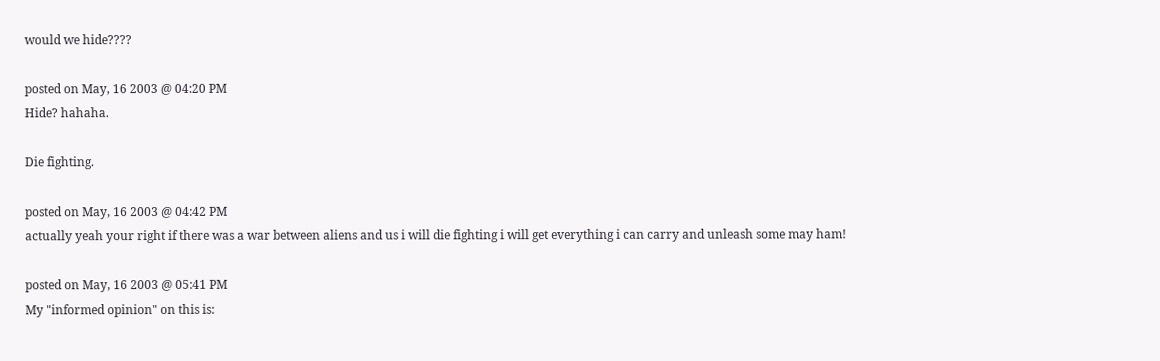would we hide????

posted on May, 16 2003 @ 04:20 PM
Hide? hahaha.

Die fighting.

posted on May, 16 2003 @ 04:42 PM
actually yeah your right if there was a war between aliens and us i will die fighting i will get everything i can carry and unleash some may ham!

posted on May, 16 2003 @ 05:41 PM
My "informed opinion" on this is: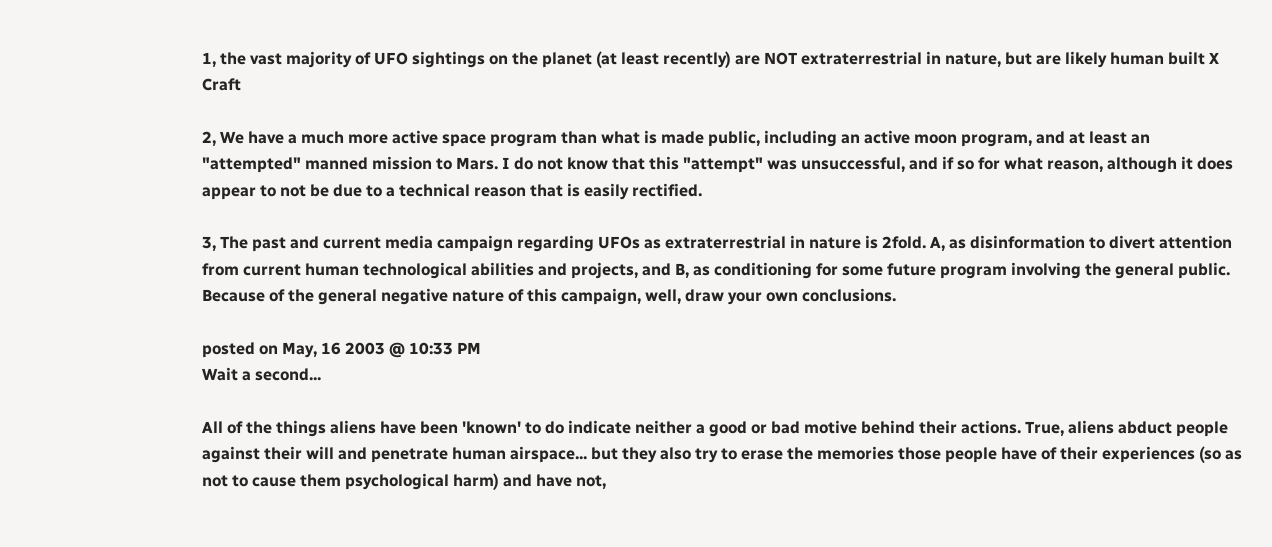1, the vast majority of UFO sightings on the planet (at least recently) are NOT extraterrestrial in nature, but are likely human built X Craft

2, We have a much more active space program than what is made public, including an active moon program, and at least an "attempted" manned mission to Mars. I do not know that this "attempt" was unsuccessful, and if so for what reason, although it does appear to not be due to a technical reason that is easily rectified.

3, The past and current media campaign regarding UFOs as extraterrestrial in nature is 2fold. A, as disinformation to divert attention from current human technological abilities and projects, and B, as conditioning for some future program involving the general public. Because of the general negative nature of this campaign, well, draw your own conclusions.

posted on May, 16 2003 @ 10:33 PM
Wait a second...

All of the things aliens have been 'known' to do indicate neither a good or bad motive behind their actions. True, aliens abduct people against their will and penetrate human airspace... but they also try to erase the memories those people have of their experiences (so as not to cause them psychological harm) and have not,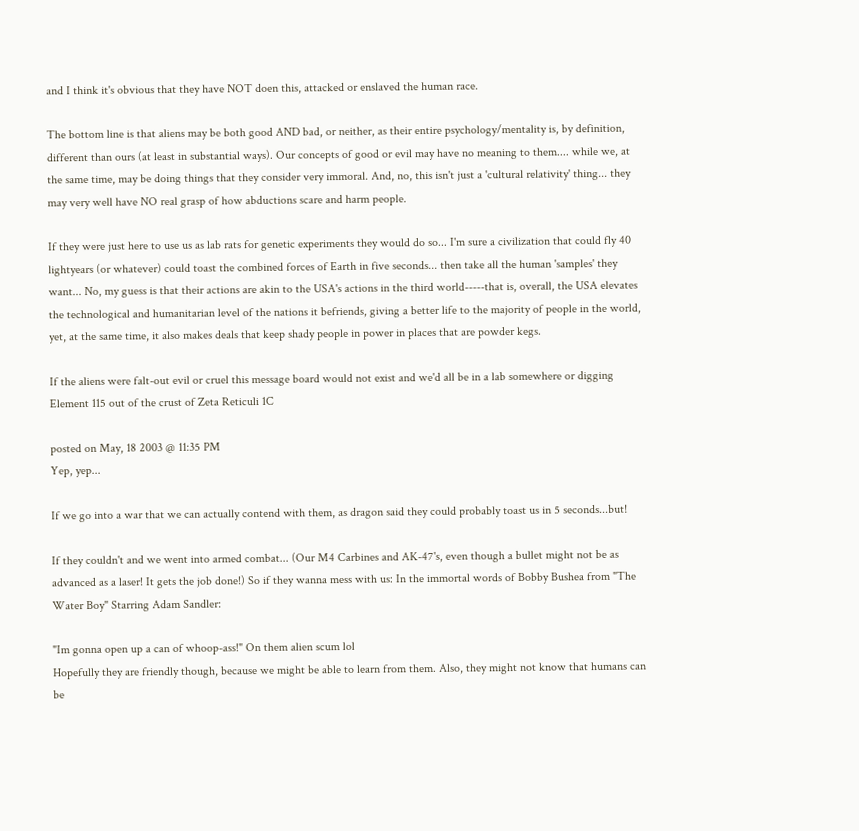and I think it's obvious that they have NOT doen this, attacked or enslaved the human race.

The bottom line is that aliens may be both good AND bad, or neither, as their entire psychology/mentality is, by definition, different than ours (at least in substantial ways). Our concepts of good or evil may have no meaning to them.... while we, at the same time, may be doing things that they consider very immoral. And, no, this isn't just a 'cultural relativity' thing... they may very well have NO real grasp of how abductions scare and harm people.

If they were just here to use us as lab rats for genetic experiments they would do so... I'm sure a civilization that could fly 40 lightyears (or whatever) could toast the combined forces of Earth in five seconds... then take all the human 'samples' they want... No, my guess is that their actions are akin to the USA's actions in the third world-----that is, overall, the USA elevates the technological and humanitarian level of the nations it befriends, giving a better life to the majority of people in the world, yet, at the same time, it also makes deals that keep shady people in power in places that are powder kegs.

If the aliens were falt-out evil or cruel this message board would not exist and we'd all be in a lab somewhere or digging Element 115 out of the crust of Zeta Reticuli 1C

posted on May, 18 2003 @ 11:35 PM
Yep, yep...

If we go into a war that we can actually contend with them, as dragon said they could probably toast us in 5 seconds...but!

If they couldn't and we went into armed combat... (Our M4 Carbines and AK-47's, even though a bullet might not be as advanced as a laser! It gets the job done!) So if they wanna mess with us: In the immortal words of Bobby Bushea from "The Water Boy" Starring Adam Sandler:

"Im gonna open up a can of whoop-ass!" On them alien scum lol
Hopefully they are friendly though, because we might be able to learn from them. Also, they might not know that humans can be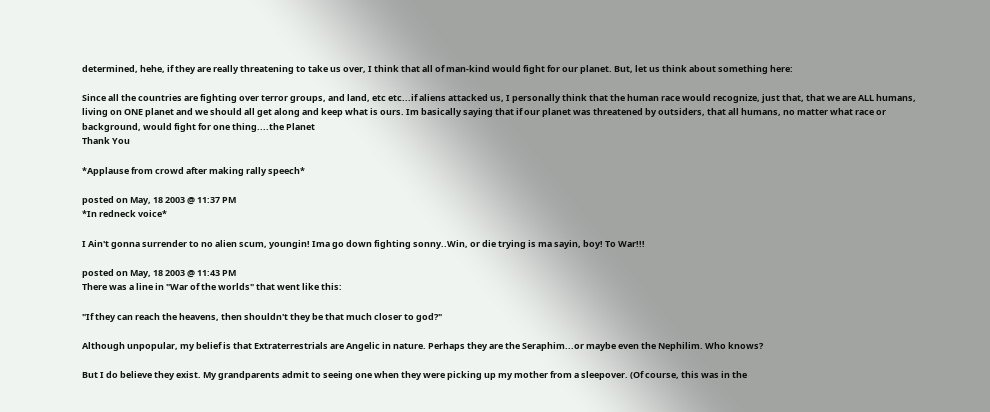determined, hehe, if they are really threatening to take us over, I think that all of man-kind would fight for our planet. But, let us think about something here:

Since all the countries are fighting over terror groups, and land, etc etc...if aliens attacked us, I personally think that the human race would recognize, just that, that we are ALL humans, living on ONE planet and we should all get along and keep what is ours. Im basically saying that if our planet was threatened by outsiders, that all humans, no matter what race or background, would fight for one thing....the Planet
Thank You

*Applause from crowd after making rally speech*

posted on May, 18 2003 @ 11:37 PM
*In redneck voice*

I Ain't gonna surrender to no alien scum, youngin! Ima go down fighting sonny..Win, or die trying is ma sayin, boy! To War!!!

posted on May, 18 2003 @ 11:43 PM
There was a line in "War of the worlds" that went like this:

"If they can reach the heavens, then shouldn't they be that much closer to god?"

Although unpopular, my belief is that Extraterrestrials are Angelic in nature. Perhaps they are the Seraphim...or maybe even the Nephilim. Who knows?

But I do believe they exist. My grandparents admit to seeing one when they were picking up my mother from a sleepover. (Of course, this was in the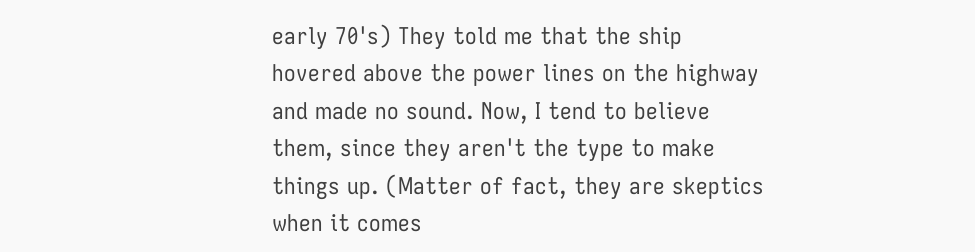early 70's) They told me that the ship hovered above the power lines on the highway and made no sound. Now, I tend to believe them, since they aren't the type to make things up. (Matter of fact, they are skeptics when it comes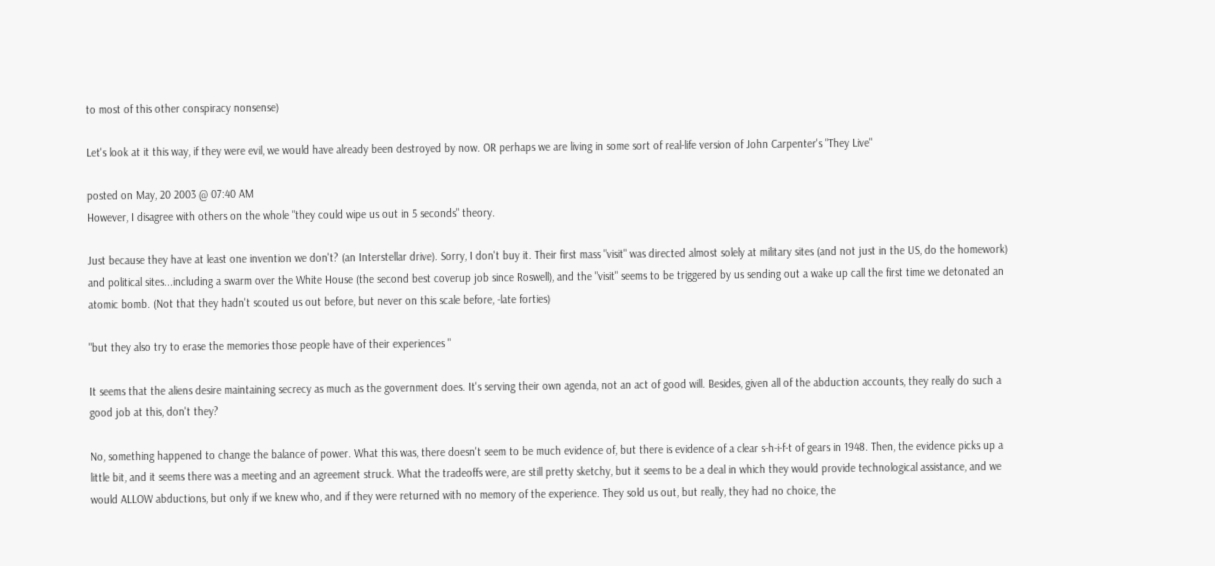to most of this other conspiracy nonsense)

Let's look at it this way, if they were evil, we would have already been destroyed by now. OR perhaps we are living in some sort of real-life version of John Carpenter's "They Live"

posted on May, 20 2003 @ 07:40 AM
However, I disagree with others on the whole "they could wipe us out in 5 seconds" theory.

Just because they have at least one invention we don't? (an Interstellar drive). Sorry, I don't buy it. Their first mass "visit" was directed almost solely at military sites (and not just in the US, do the homework) and political sites...including a swarm over the White House (the second best coverup job since Roswell), and the "visit" seems to be triggered by us sending out a wake up call the first time we detonated an atomic bomb. (Not that they hadn't scouted us out before, but never on this scale before, -late forties)

"but they also try to erase the memories those people have of their experiences "

It seems that the aliens desire maintaining secrecy as much as the government does. It's serving their own agenda, not an act of good will. Besides, given all of the abduction accounts, they really do such a good job at this, don't they?

No, something happened to change the balance of power. What this was, there doesn't seem to be much evidence of, but there is evidence of a clear s-h-i-f-t of gears in 1948. Then, the evidence picks up a little bit, and it seems there was a meeting and an agreement struck. What the tradeoffs were, are still pretty sketchy, but it seems to be a deal in which they would provide technological assistance, and we would ALLOW abductions, but only if we knew who, and if they were returned with no memory of the experience. They sold us out, but really, they had no choice, the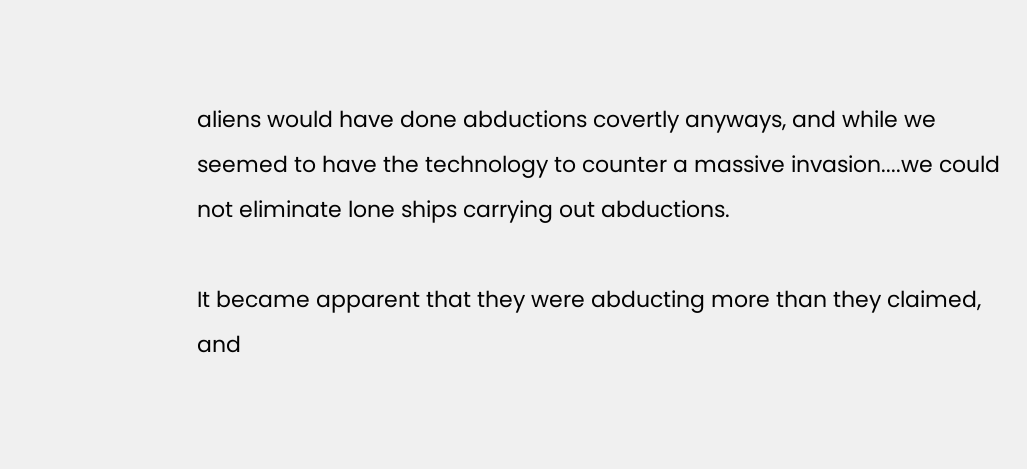aliens would have done abductions covertly anyways, and while we seemed to have the technology to counter a massive invasion....we could not eliminate lone ships carrying out abductions.

It became apparent that they were abducting more than they claimed, and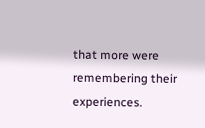that more were remembering their experiences.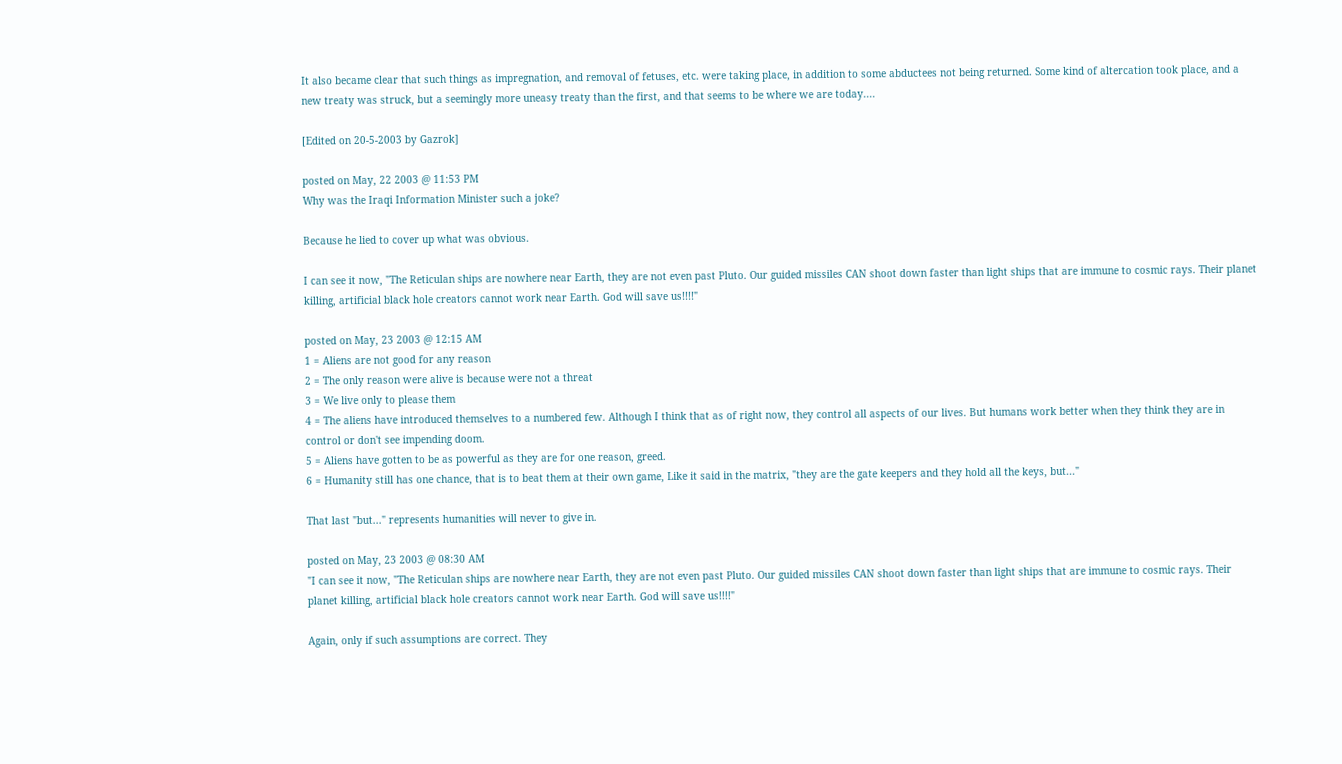It also became clear that such things as impregnation, and removal of fetuses, etc. were taking place, in addition to some abductees not being returned. Some kind of altercation took place, and a new treaty was struck, but a seemingly more uneasy treaty than the first, and that seems to be where we are today....

[Edited on 20-5-2003 by Gazrok]

posted on May, 22 2003 @ 11:53 PM
Why was the Iraqi Information Minister such a joke?

Because he lied to cover up what was obvious.

I can see it now, "The Reticulan ships are nowhere near Earth, they are not even past Pluto. Our guided missiles CAN shoot down faster than light ships that are immune to cosmic rays. Their planet killing, artificial black hole creators cannot work near Earth. God will save us!!!!"

posted on May, 23 2003 @ 12:15 AM
1 = Aliens are not good for any reason
2 = The only reason were alive is because were not a threat
3 = We live only to please them
4 = The aliens have introduced themselves to a numbered few. Although I think that as of right now, they control all aspects of our lives. But humans work better when they think they are in control or don't see impending doom.
5 = Aliens have gotten to be as powerful as they are for one reason, greed.
6 = Humanity still has one chance, that is to beat them at their own game, Like it said in the matrix, "they are the gate keepers and they hold all the keys, but..."

That last "but..." represents humanities will never to give in.

posted on May, 23 2003 @ 08:30 AM
"I can see it now, "The Reticulan ships are nowhere near Earth, they are not even past Pluto. Our guided missiles CAN shoot down faster than light ships that are immune to cosmic rays. Their planet killing, artificial black hole creators cannot work near Earth. God will save us!!!!"

Again, only if such assumptions are correct. They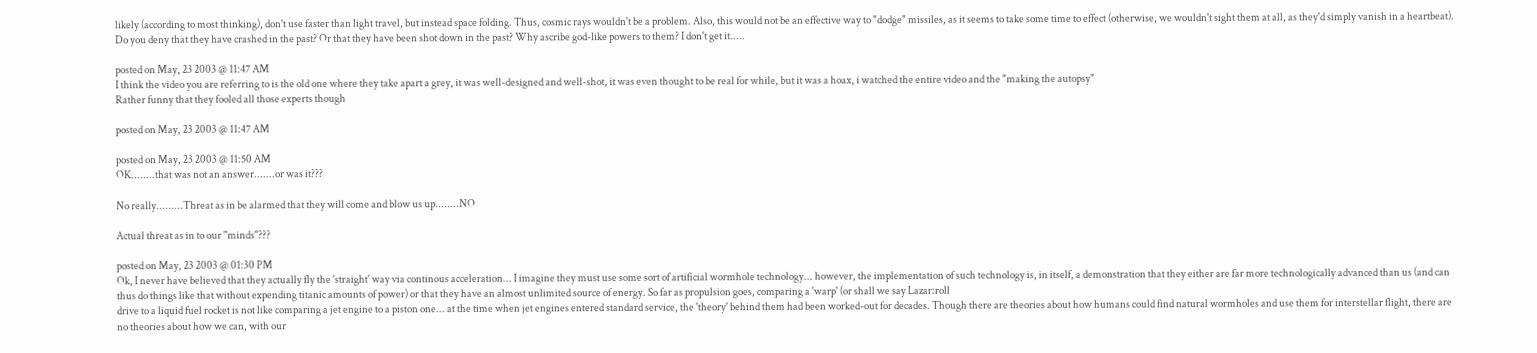likely (according to most thinking), don't use faster than light travel, but instead space folding. Thus, cosmic rays wouldn't be a problem. Also, this would not be an effective way to "dodge" missiles, as it seems to take some time to effect (otherwise, we wouldn't sight them at all, as they'd simply vanish in a heartbeat). Do you deny that they have crashed in the past? Or that they have been shot down in the past? Why ascribe god-like powers to them? I don't get it.....

posted on May, 23 2003 @ 11:47 AM
I think the video you are referring to is the old one where they take apart a grey, it was well-designed and well-shot, it was even thought to be real for while, but it was a hoax, i watched the entire video and the "making the autopsy"
Rather funny that they fooled all those experts though

posted on May, 23 2003 @ 11:47 AM

posted on May, 23 2003 @ 11:50 AM
OK........that was not an answer.......or was it???

No really.........Threat as in be alarmed that they will come and blow us up........NO

Actual threat as in to our ''minds''???

posted on May, 23 2003 @ 01:30 PM
Ok, I never have believed that they actually fly the 'straight' way via continous acceleration... I imagine they must use some sort of artificial wormhole technology... however, the implementation of such technology is, in itself, a demonstration that they either are far more technologically advanced than us (and can thus do things like that without expending titanic amounts of power) or that they have an almost unlimited source of energy. So far as propulsion goes, comparing a 'warp' (or shall we say Lazar:roll
drive to a liquid fuel rocket is not like comparing a jet engine to a piston one... at the time when jet engines entered standard service, the 'theory' behind them had been worked-out for decades. Though there are theories about how humans could find natural wormholes and use them for interstellar flight, there are no theories about how we can, with our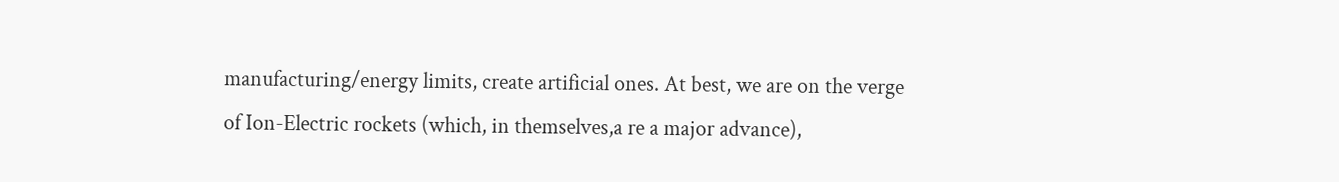manufacturing/energy limits, create artificial ones. At best, we are on the verge of Ion-Electric rockets (which, in themselves,a re a major advance),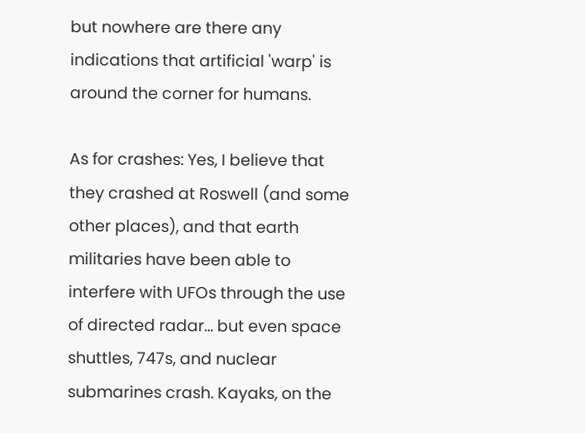but nowhere are there any indications that artificial 'warp' is around the corner for humans.

As for crashes: Yes, I believe that they crashed at Roswell (and some other places), and that earth militaries have been able to interfere with UFOs through the use of directed radar... but even space shuttles, 747s, and nuclear submarines crash. Kayaks, on the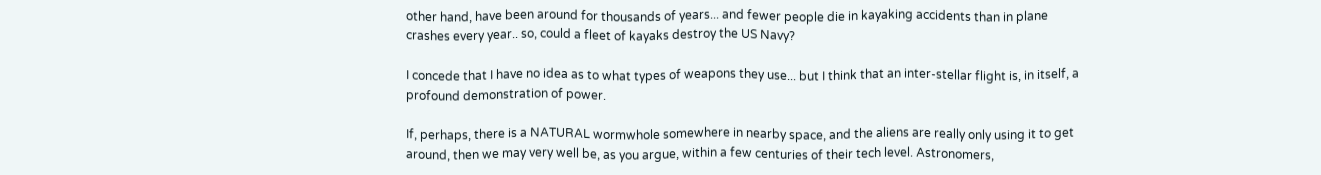other hand, have been around for thousands of years... and fewer people die in kayaking accidents than in plane crashes every year.. so, could a fleet of kayaks destroy the US Navy?

I concede that I have no idea as to what types of weapons they use... but I think that an inter-stellar flight is, in itself, a profound demonstration of power.

If, perhaps, there is a NATURAL wormwhole somewhere in nearby space, and the aliens are really only using it to get around, then we may very well be, as you argue, within a few centuries of their tech level. Astronomers,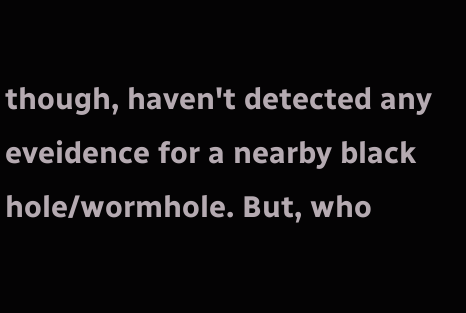though, haven't detected any eveidence for a nearby black hole/wormhole. But, who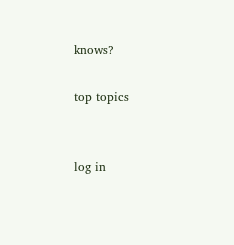knows?

top topics


log in